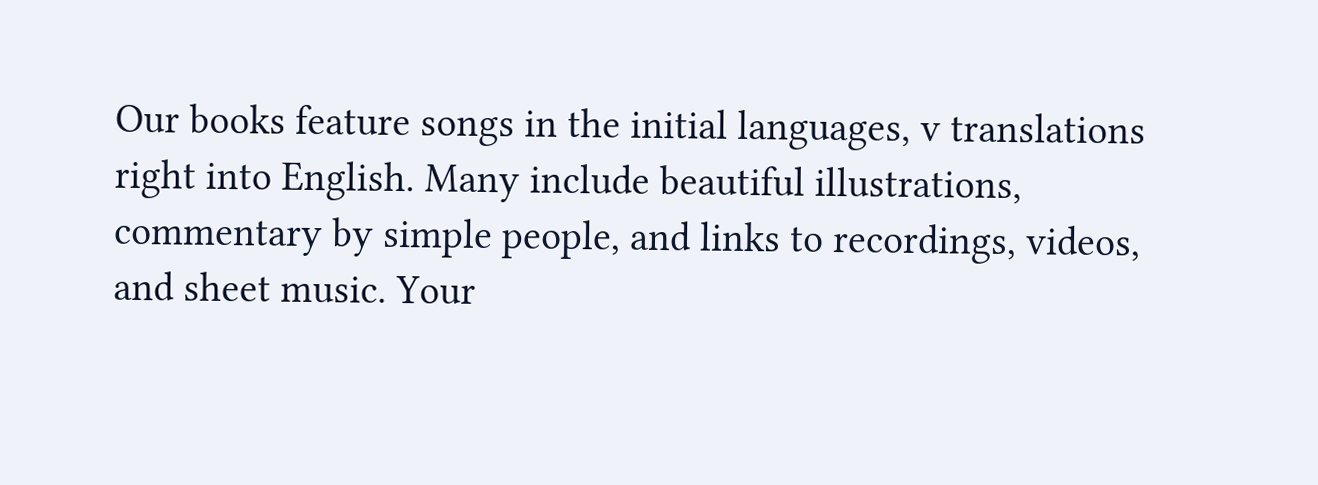Our books feature songs in the initial languages, v translations right into English. Many include beautiful illustrations, commentary by simple people, and links to recordings, videos, and sheet music. Your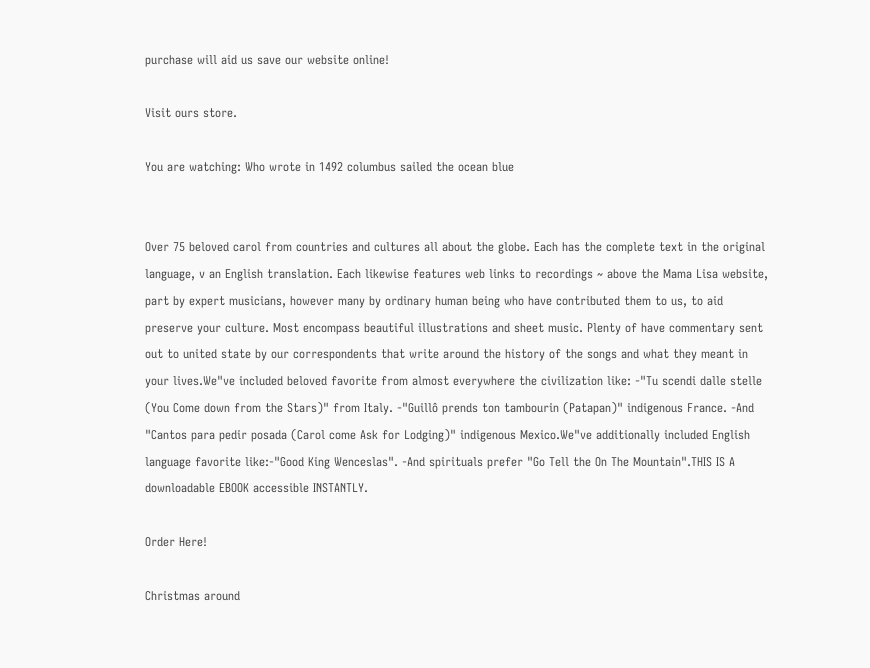purchase will aid us save our website online!

Visit ours store.

You are watching: Who wrote in 1492 columbus sailed the ocean blue


Over 75 beloved carol from countries and cultures all about the globe. Each has the complete text in the original language, v an English translation. Each likewise features web links to recordings ~ above the Mama Lisa website, part by expert musicians, however many by ordinary human being who have contributed them to us, to aid preserve your culture. Most encompass beautiful illustrations and sheet music. Plenty of have commentary sent out to united state by our correspondents that write around the history of the songs and what they meant in your lives.We"ve included beloved favorite from almost everywhere the civilization like: -"Tu scendi dalle stelle (You Come down from the Stars)" from Italy. -"Guillô prends ton tambourin (Patapan)" indigenous France. -And "Cantos para pedir posada (Carol come Ask for Lodging)" indigenous Mexico.We"ve additionally included English language favorite like:-"Good King Wenceslas". -And spirituals prefer "Go Tell the On The Mountain".THIS IS A downloadable EBOOK accessible INSTANTLY.

Order Here!

Christmas around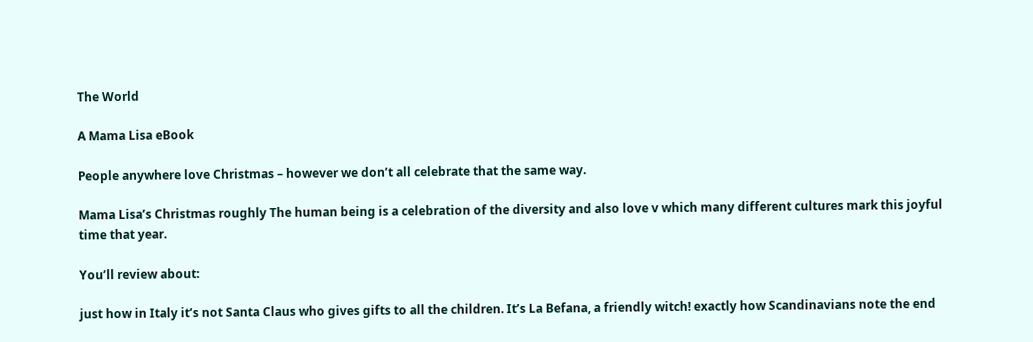The World

A Mama Lisa eBook

People anywhere love Christmas – however we don’t all celebrate that the same way.

Mama Lisa’s Christmas roughly The human being is a celebration of the diversity and also love v which many different cultures mark this joyful time that year.

You’ll review about:

just how in Italy it’s not Santa Claus who gives gifts to all the children. It’s La Befana, a friendly witch! exactly how Scandinavians note the end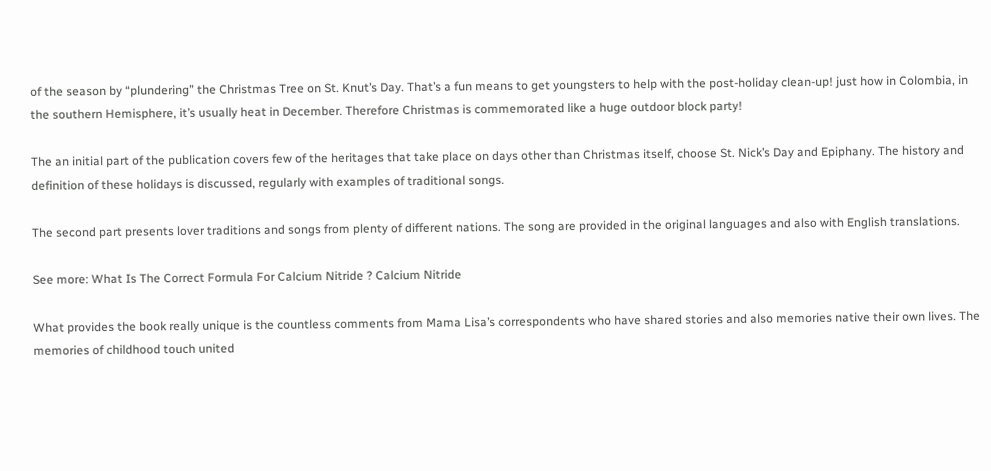of the season by “plundering” the Christmas Tree on St. Knut’s Day. That’s a fun means to get youngsters to help with the post-holiday clean-up! just how in Colombia, in the southern Hemisphere, it’s usually heat in December. Therefore Christmas is commemorated like a huge outdoor block party!

The an initial part of the publication covers few of the heritages that take place on days other than Christmas itself, choose St. Nick’s Day and Epiphany. The history and definition of these holidays is discussed, regularly with examples of traditional songs.

The second part presents lover traditions and songs from plenty of different nations. The song are provided in the original languages and also with English translations.

See more: What Is The Correct Formula For Calcium Nitride ? Calcium Nitride

What provides the book really unique is the countless comments from Mama Lisa’s correspondents who have shared stories and also memories native their own lives. The memories of childhood touch united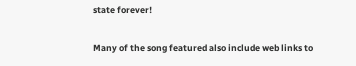state forever!

Many of the song featured also include web links to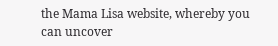the Mama Lisa website, whereby you can uncover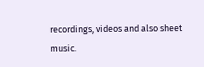recordings, videos and also sheet music.